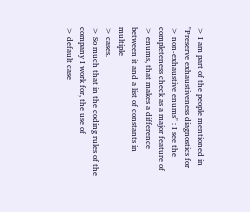> I am part of the people mentioned in "Preserve exhaustiveness diagnostics for
> non-exhaustive enums" : I see the completeness check as a major feature of
> enums, that makes a difference between it and a list of constants in multiple
> cases.
> So much that in the coding rules of the company I work for, the use of
> default case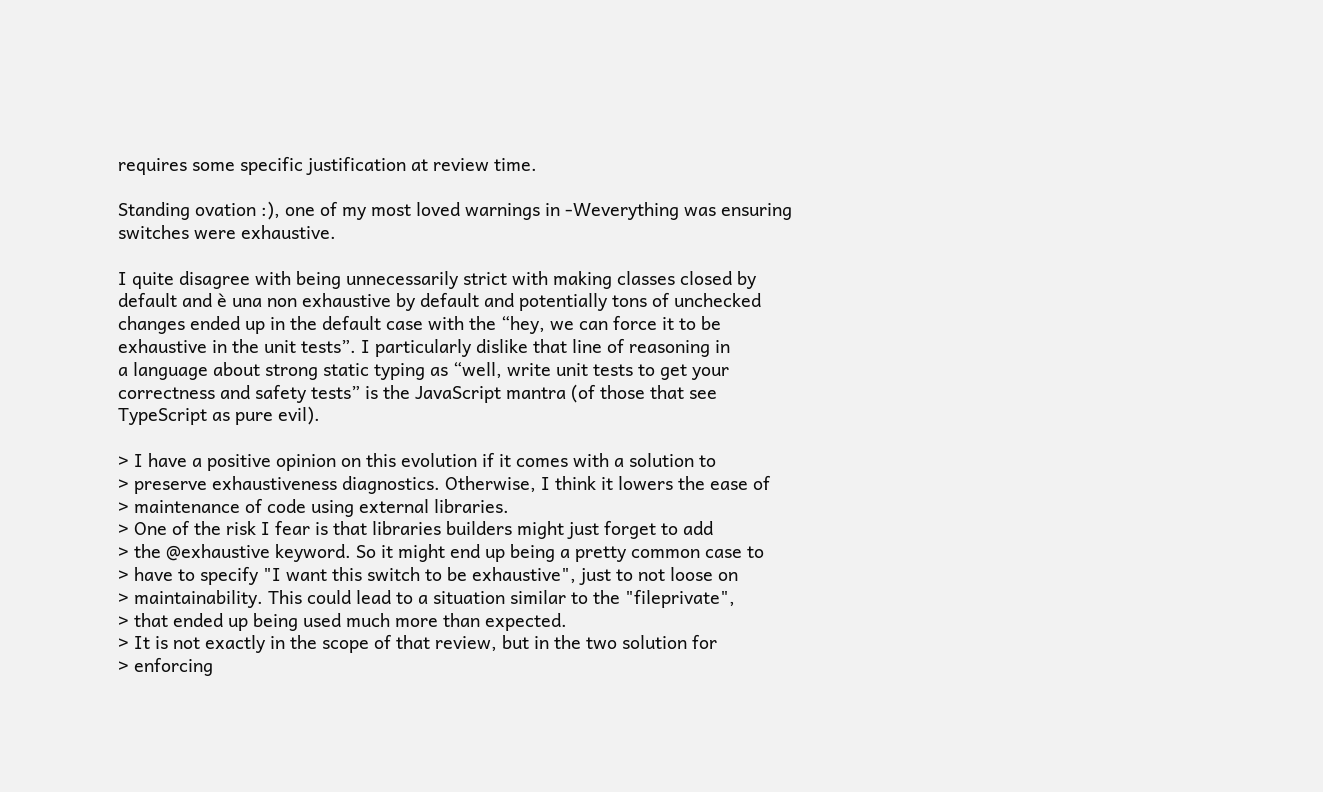requires some specific justification at review time.

Standing ovation :), one of my most loved warnings in -Weverything was ensuring
switches were exhaustive.

I quite disagree with being unnecessarily strict with making classes closed by
default and è una non exhaustive by default and potentially tons of unchecked
changes ended up in the default case with the “hey, we can force it to be
exhaustive in the unit tests”. I particularly dislike that line of reasoning in
a language about strong static typing as “well, write unit tests to get your
correctness and safety tests” is the JavaScript mantra (of those that see
TypeScript as pure evil).

> I have a positive opinion on this evolution if it comes with a solution to
> preserve exhaustiveness diagnostics. Otherwise, I think it lowers the ease of
> maintenance of code using external libraries.
> One of the risk I fear is that libraries builders might just forget to add
> the @exhaustive keyword. So it might end up being a pretty common case to
> have to specify "I want this switch to be exhaustive", just to not loose on
> maintainability. This could lead to a situation similar to the "fileprivate",
> that ended up being used much more than expected.
> It is not exactly in the scope of that review, but in the two solution for
> enforcing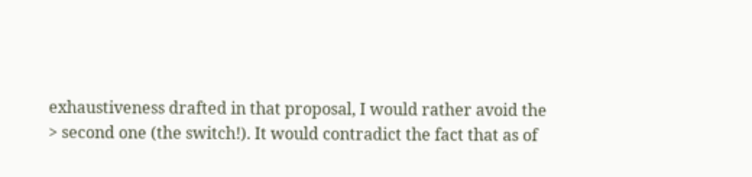exhaustiveness drafted in that proposal, I would rather avoid the
> second one (the switch!). It would contradict the fact that as of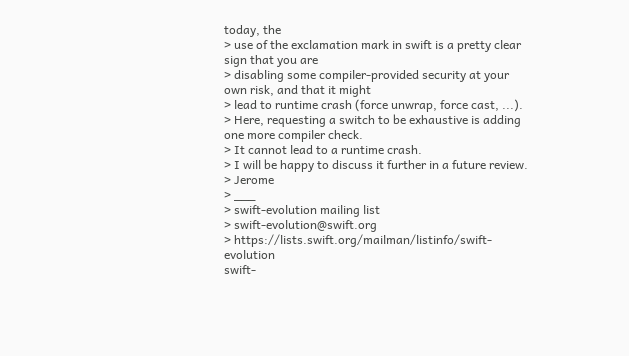today, the
> use of the exclamation mark in swift is a pretty clear sign that you are
> disabling some compiler-provided security at your own risk, and that it might
> lead to runtime crash (force unwrap, force cast, ...).
> Here, requesting a switch to be exhaustive is adding one more compiler check.
> It cannot lead to a runtime crash.
> I will be happy to discuss it further in a future review.
> Jerome
> ___
> swift-evolution mailing list
> swift-evolution@swift.org
> https://lists.swift.org/mailman/listinfo/swift-evolution
swift-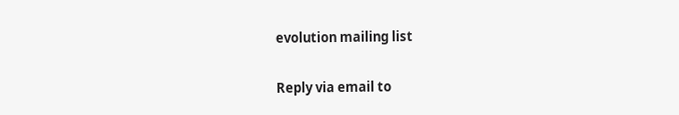evolution mailing list

Reply via email to